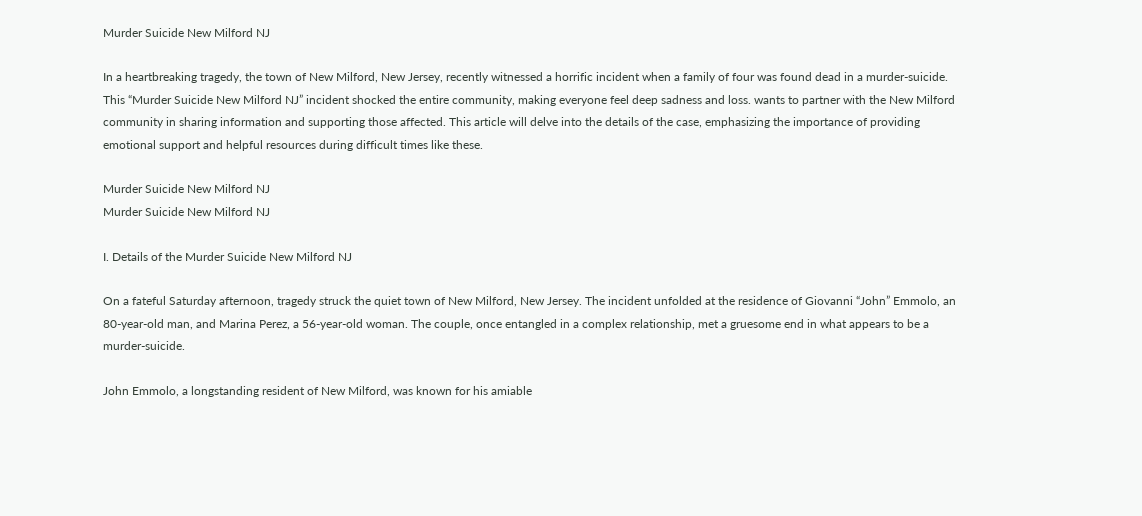Murder Suicide New Milford NJ

In a heartbreaking tragedy, the town of New Milford, New Jersey, recently witnessed a horrific incident when a family of four was found dead in a murder-suicide. This “Murder Suicide New Milford NJ” incident shocked the entire community, making everyone feel deep sadness and loss. wants to partner with the New Milford community in sharing information and supporting those affected. This article will delve into the details of the case, emphasizing the importance of providing emotional support and helpful resources during difficult times like these.

Murder Suicide New Milford NJ
Murder Suicide New Milford NJ

I. Details of the Murder Suicide New Milford NJ

On a fateful Saturday afternoon, tragedy struck the quiet town of New Milford, New Jersey. The incident unfolded at the residence of Giovanni “John” Emmolo, an 80-year-old man, and Marina Perez, a 56-year-old woman. The couple, once entangled in a complex relationship, met a gruesome end in what appears to be a murder-suicide.

John Emmolo, a longstanding resident of New Milford, was known for his amiable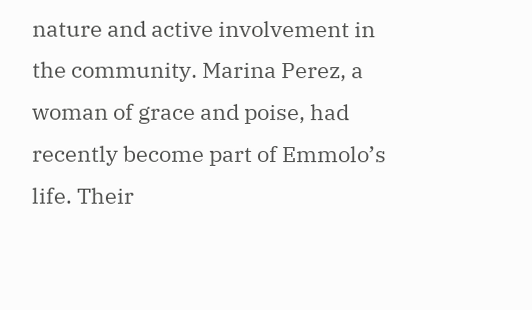nature and active involvement in the community. Marina Perez, a woman of grace and poise, had recently become part of Emmolo’s life. Their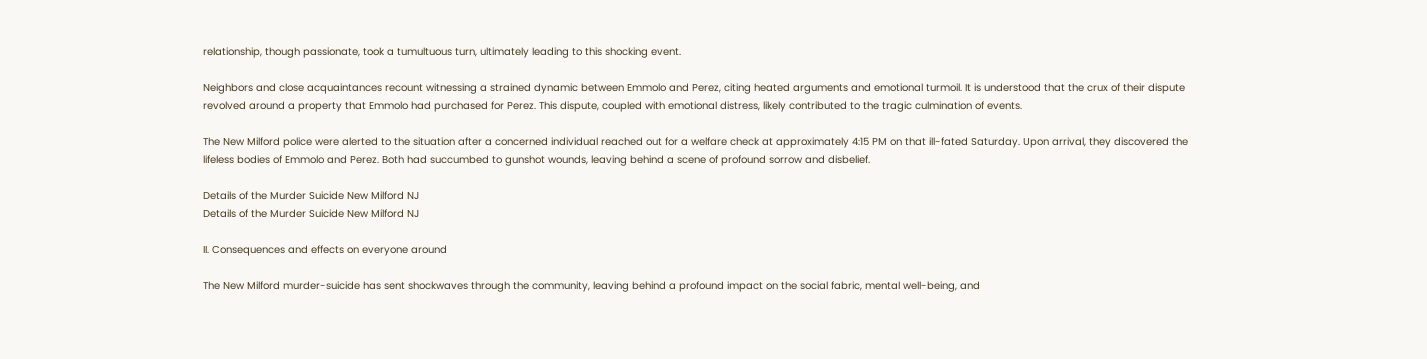relationship, though passionate, took a tumultuous turn, ultimately leading to this shocking event.

Neighbors and close acquaintances recount witnessing a strained dynamic between Emmolo and Perez, citing heated arguments and emotional turmoil. It is understood that the crux of their dispute revolved around a property that Emmolo had purchased for Perez. This dispute, coupled with emotional distress, likely contributed to the tragic culmination of events.

The New Milford police were alerted to the situation after a concerned individual reached out for a welfare check at approximately 4:15 PM on that ill-fated Saturday. Upon arrival, they discovered the lifeless bodies of Emmolo and Perez. Both had succumbed to gunshot wounds, leaving behind a scene of profound sorrow and disbelief.

Details of the Murder Suicide New Milford NJ
Details of the Murder Suicide New Milford NJ

II. Consequences and effects on everyone around

The New Milford murder-suicide has sent shockwaves through the community, leaving behind a profound impact on the social fabric, mental well-being, and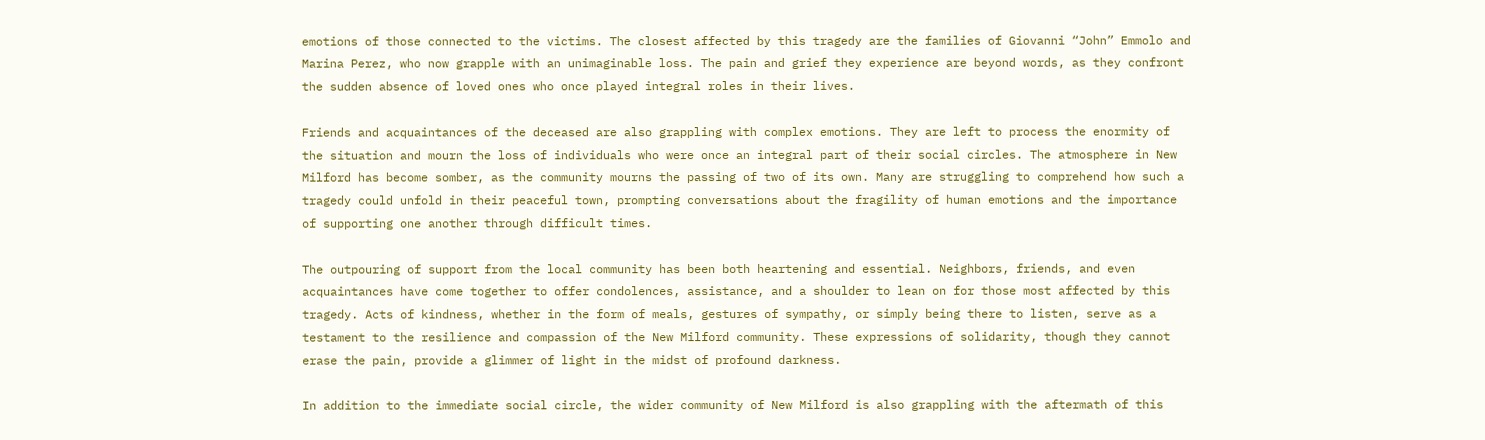emotions of those connected to the victims. The closest affected by this tragedy are the families of Giovanni “John” Emmolo and Marina Perez, who now grapple with an unimaginable loss. The pain and grief they experience are beyond words, as they confront the sudden absence of loved ones who once played integral roles in their lives.

Friends and acquaintances of the deceased are also grappling with complex emotions. They are left to process the enormity of the situation and mourn the loss of individuals who were once an integral part of their social circles. The atmosphere in New Milford has become somber, as the community mourns the passing of two of its own. Many are struggling to comprehend how such a tragedy could unfold in their peaceful town, prompting conversations about the fragility of human emotions and the importance of supporting one another through difficult times.

The outpouring of support from the local community has been both heartening and essential. Neighbors, friends, and even acquaintances have come together to offer condolences, assistance, and a shoulder to lean on for those most affected by this tragedy. Acts of kindness, whether in the form of meals, gestures of sympathy, or simply being there to listen, serve as a testament to the resilience and compassion of the New Milford community. These expressions of solidarity, though they cannot erase the pain, provide a glimmer of light in the midst of profound darkness.

In addition to the immediate social circle, the wider community of New Milford is also grappling with the aftermath of this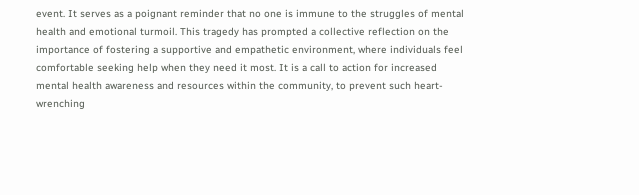event. It serves as a poignant reminder that no one is immune to the struggles of mental health and emotional turmoil. This tragedy has prompted a collective reflection on the importance of fostering a supportive and empathetic environment, where individuals feel comfortable seeking help when they need it most. It is a call to action for increased mental health awareness and resources within the community, to prevent such heart-wrenching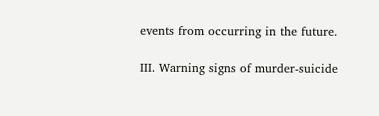events from occurring in the future.

III. Warning signs of murder-suicide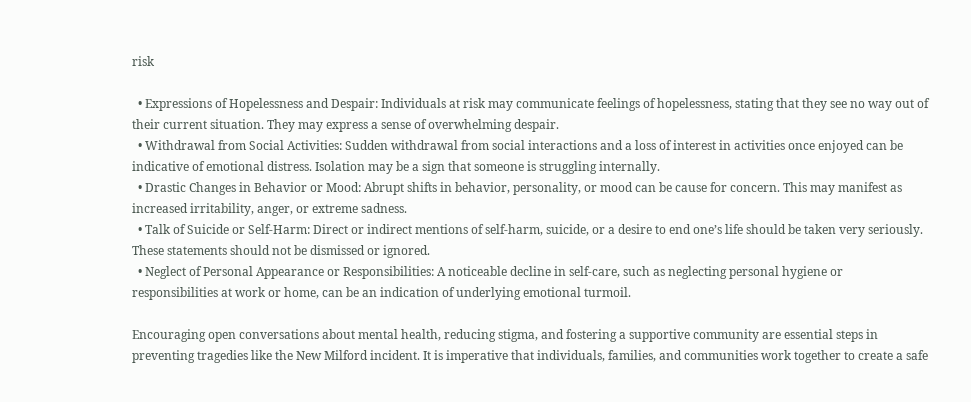risk

  • Expressions of Hopelessness and Despair: Individuals at risk may communicate feelings of hopelessness, stating that they see no way out of their current situation. They may express a sense of overwhelming despair.
  • Withdrawal from Social Activities: Sudden withdrawal from social interactions and a loss of interest in activities once enjoyed can be indicative of emotional distress. Isolation may be a sign that someone is struggling internally.
  • Drastic Changes in Behavior or Mood: Abrupt shifts in behavior, personality, or mood can be cause for concern. This may manifest as increased irritability, anger, or extreme sadness.
  • Talk of Suicide or Self-Harm: Direct or indirect mentions of self-harm, suicide, or a desire to end one’s life should be taken very seriously. These statements should not be dismissed or ignored.
  • Neglect of Personal Appearance or Responsibilities: A noticeable decline in self-care, such as neglecting personal hygiene or responsibilities at work or home, can be an indication of underlying emotional turmoil.

Encouraging open conversations about mental health, reducing stigma, and fostering a supportive community are essential steps in preventing tragedies like the New Milford incident. It is imperative that individuals, families, and communities work together to create a safe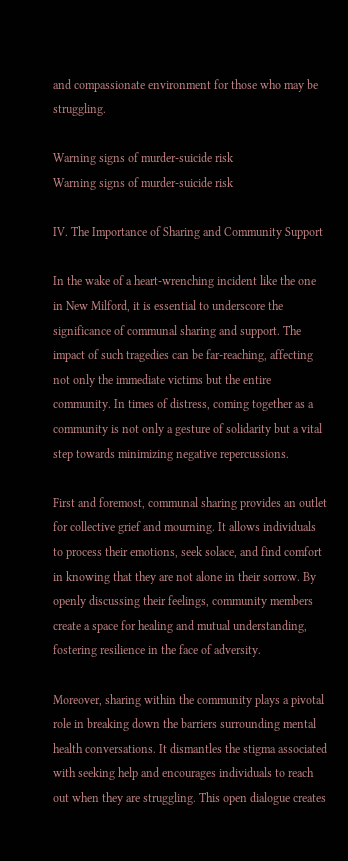and compassionate environment for those who may be struggling.

Warning signs of murder-suicide risk
Warning signs of murder-suicide risk

IV. The Importance of Sharing and Community Support

In the wake of a heart-wrenching incident like the one in New Milford, it is essential to underscore the significance of communal sharing and support. The impact of such tragedies can be far-reaching, affecting not only the immediate victims but the entire community. In times of distress, coming together as a community is not only a gesture of solidarity but a vital step towards minimizing negative repercussions.

First and foremost, communal sharing provides an outlet for collective grief and mourning. It allows individuals to process their emotions, seek solace, and find comfort in knowing that they are not alone in their sorrow. By openly discussing their feelings, community members create a space for healing and mutual understanding, fostering resilience in the face of adversity.

Moreover, sharing within the community plays a pivotal role in breaking down the barriers surrounding mental health conversations. It dismantles the stigma associated with seeking help and encourages individuals to reach out when they are struggling. This open dialogue creates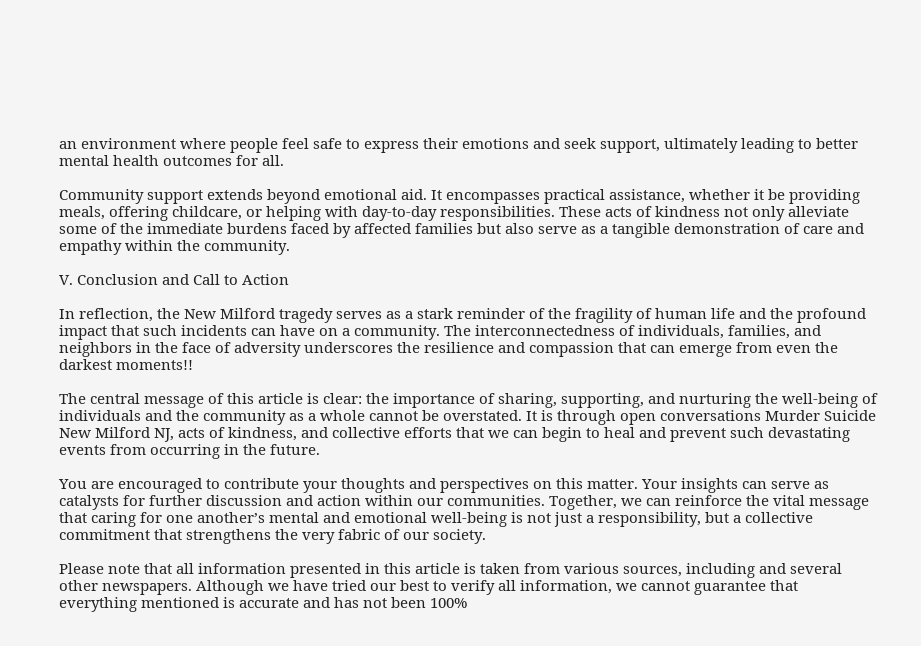an environment where people feel safe to express their emotions and seek support, ultimately leading to better mental health outcomes for all.

Community support extends beyond emotional aid. It encompasses practical assistance, whether it be providing meals, offering childcare, or helping with day-to-day responsibilities. These acts of kindness not only alleviate some of the immediate burdens faced by affected families but also serve as a tangible demonstration of care and empathy within the community.

V. Conclusion and Call to Action

In reflection, the New Milford tragedy serves as a stark reminder of the fragility of human life and the profound impact that such incidents can have on a community. The interconnectedness of individuals, families, and neighbors in the face of adversity underscores the resilience and compassion that can emerge from even the darkest moments!!

The central message of this article is clear: the importance of sharing, supporting, and nurturing the well-being of individuals and the community as a whole cannot be overstated. It is through open conversations Murder Suicide New Milford NJ, acts of kindness, and collective efforts that we can begin to heal and prevent such devastating events from occurring in the future.

You are encouraged to contribute your thoughts and perspectives on this matter. Your insights can serve as catalysts for further discussion and action within our communities. Together, we can reinforce the vital message that caring for one another’s mental and emotional well-being is not just a responsibility, but a collective commitment that strengthens the very fabric of our society.

Please note that all information presented in this article is taken from various sources, including and several other newspapers. Although we have tried our best to verify all information, we cannot guarantee that everything mentioned is accurate and has not been 100%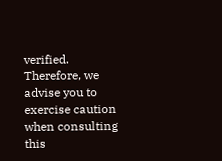verified. Therefore, we advise you to exercise caution when consulting this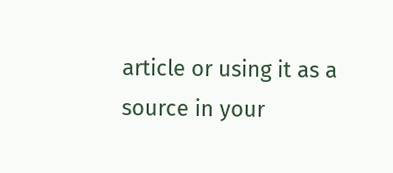article or using it as a source in your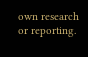own research or reporting.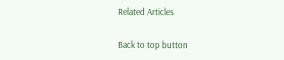Related Articles

Back to top button